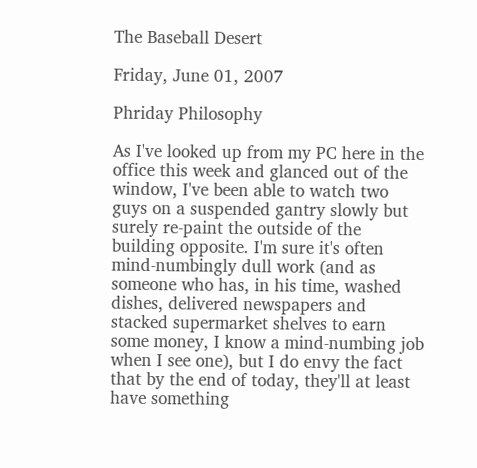The Baseball Desert

Friday, June 01, 2007

Phriday Philosophy

As I've looked up from my PC here in the office this week and glanced out of the window, I've been able to watch two guys on a suspended gantry slowly but surely re-paint the outside of the building opposite. I'm sure it's often mind-numbingly dull work (and as someone who has, in his time, washed dishes, delivered newspapers and stacked supermarket shelves to earn some money, I know a mind-numbing job when I see one), but I do envy the fact that by the end of today, they'll at least have something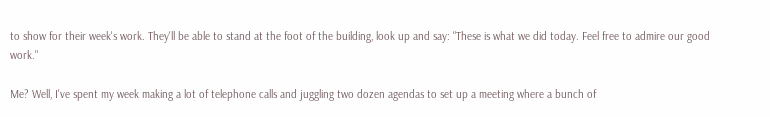to show for their week's work. They'll be able to stand at the foot of the building, look up and say: "These is what we did today. Feel free to admire our good work."

Me? Well, I've spent my week making a lot of telephone calls and juggling two dozen agendas to set up a meeting where a bunch of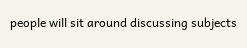people will sit around discussing subjects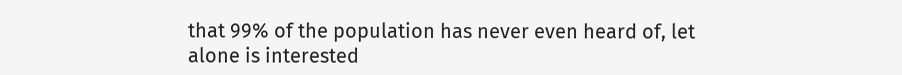that 99% of the population has never even heard of, let alone is interested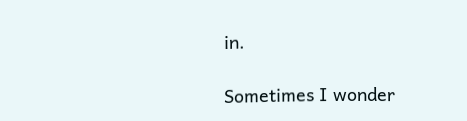in.

Sometimes I wonder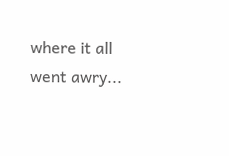where it all went awry...